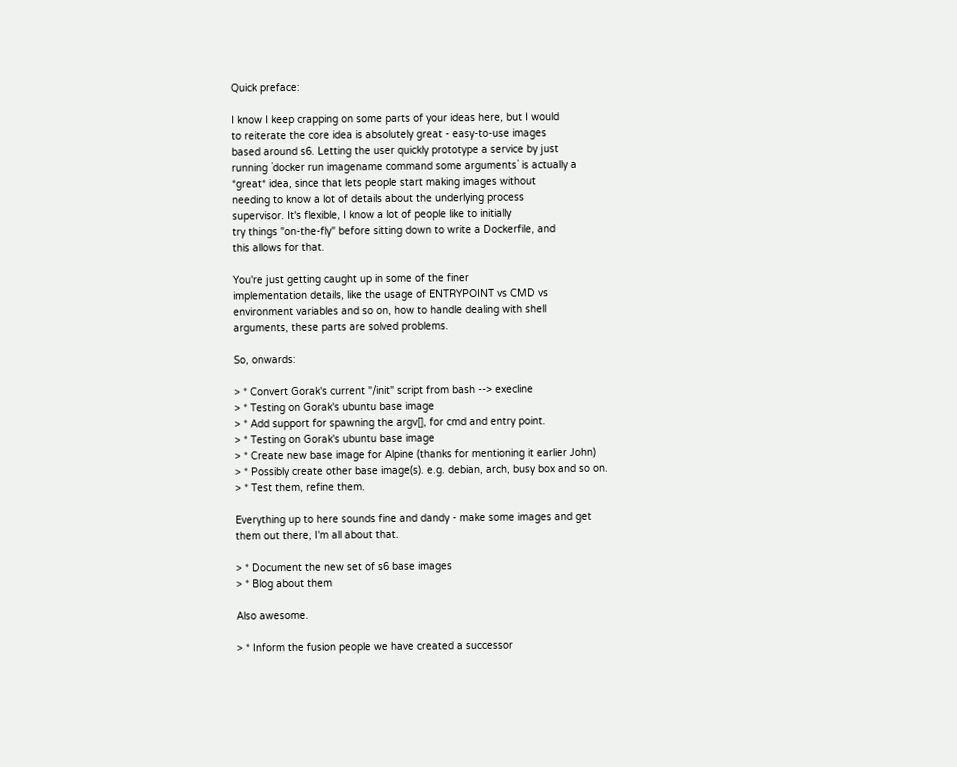Quick preface:

I know I keep crapping on some parts of your ideas here, but I would
to reiterate the core idea is absolutely great - easy-to-use images
based around s6. Letting the user quickly prototype a service by just
running `docker run imagename command some arguments` is actually a
*great* idea, since that lets people start making images without
needing to know a lot of details about the underlying process
supervisor. It's flexible, I know a lot of people like to initially
try things "on-the-fly" before sitting down to write a Dockerfile, and
this allows for that.

You're just getting caught up in some of the finer
implementation details, like the usage of ENTRYPOINT vs CMD vs
environment variables and so on, how to handle dealing with shell
arguments, these parts are solved problems.

So, onwards:

> * Convert Gorak's current "/init" script from bash --> execline
> * Testing on Gorak's ubuntu base image
> * Add support for spawning the argv[], for cmd and entry point.
> * Testing on Gorak's ubuntu base image
> * Create new base image for Alpine (thanks for mentioning it earlier John)
> * Possibly create other base image(s). e.g. debian, arch, busy box and so on.
> * Test them, refine them.

Everything up to here sounds fine and dandy - make some images and get
them out there, I'm all about that.

> * Document the new set of s6 base images
> * Blog about them

Also awesome.

> * Inform the fusion people we have created a successor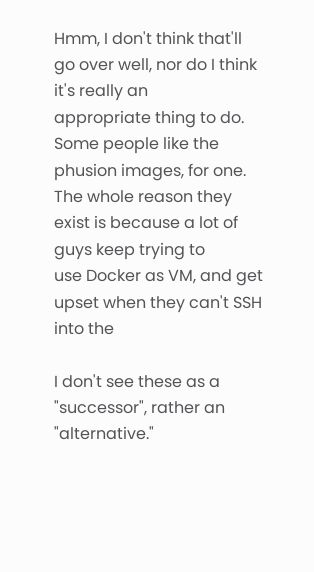Hmm, I don't think that'll go over well, nor do I think it's really an
appropriate thing to do. Some people like the phusion images, for one.
The whole reason they exist is because a lot of guys keep trying to
use Docker as VM, and get upset when they can't SSH into the

I don't see these as a "successor", rather an "alternative."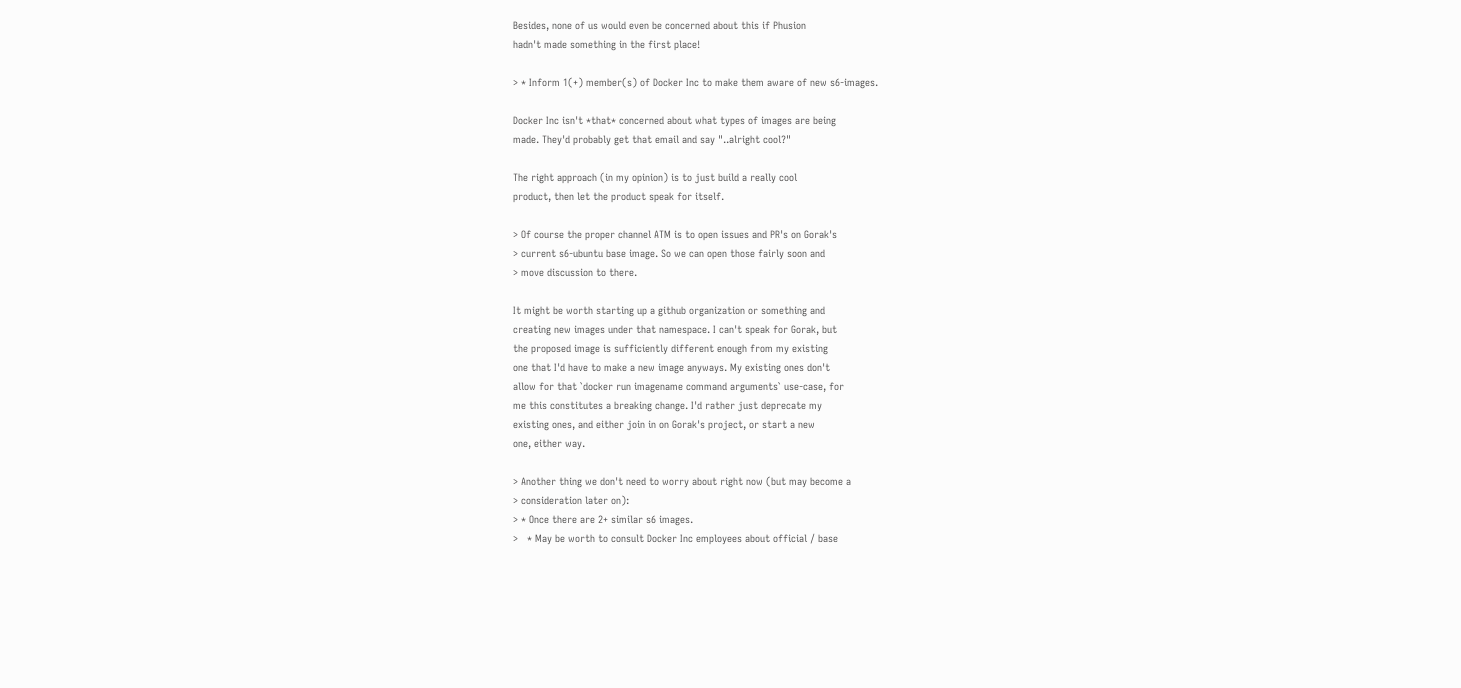Besides, none of us would even be concerned about this if Phusion
hadn't made something in the first place!

> * Inform 1(+) member(s) of Docker Inc to make them aware of new s6-images.

Docker Inc isn't *that* concerned about what types of images are being
made. They'd probably get that email and say "..alright cool?"

The right approach (in my opinion) is to just build a really cool
product, then let the product speak for itself.

> Of course the proper channel ATM is to open issues and PR's on Gorak's
> current s6-ubuntu base image. So we can open those fairly soon and
> move discussion to there.

It might be worth starting up a github organization or something and
creating new images under that namespace. I can't speak for Gorak, but
the proposed image is sufficiently different enough from my existing
one that I'd have to make a new image anyways. My existing ones don't
allow for that `docker run imagename command arguments` use-case, for
me this constitutes a breaking change. I'd rather just deprecate my
existing ones, and either join in on Gorak's project, or start a new
one, either way.

> Another thing we don't need to worry about right now (but may become a
> consideration later on):
> * Once there are 2+ similar s6 images.
>   * May be worth to consult Docker Inc employees about official / base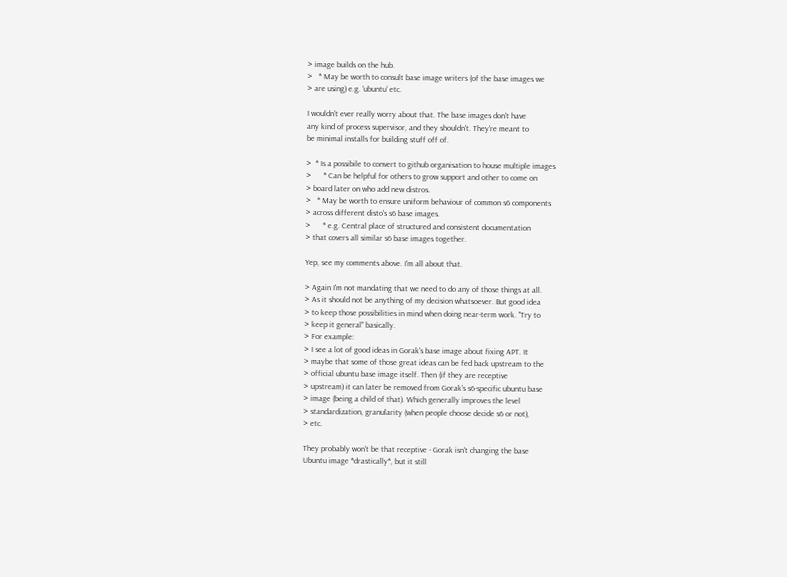> image builds on the hub.
>   * May be worth to consult base image writers (of the base images we
> are using) e.g. 'ubuntu' etc.

I wouldn't ever really worry about that. The base images don't have
any kind of process supervisor, and they shouldn't. They're meant to
be minimal installs for building stuff off of.

>  * Is a possibile to convert to github organisation to house multiple images
>      * Can be helpful for others to grow support and other to come on
> board later on who add new distros.
>   * May be worth to ensure uniform behaviour of common s6 components
> across different disto's s6 base images.
>      * e.g. Central place of structured and consistent documentation
> that covers all similar s6 base images together.

Yep, see my comments above. I'm all about that.

> Again I'm not mandating that we need to do any of those things at all.
> As it should not be anything of my decision whatsoever. But good idea
> to keep those possibilities in mind when doing near-term work. "Try to
> keep it general" basically.
> For example:
> I see a lot of good ideas in Gorak's base image about fixing APT. It
> maybe that some of those great ideas can be fed back upstream to the
> official ubuntu base image itself. Then (if they are receptive
> upstream) it can later be removed from Gorak's s6-specific ubuntu base
> image (being a child of that). Which generally improves the level
> standardization, granularity (when people choose decide s6 or not),
> etc.

They probably won't be that receptive - Gorak isn't changing the base
Ubuntu image *drastically*, but it still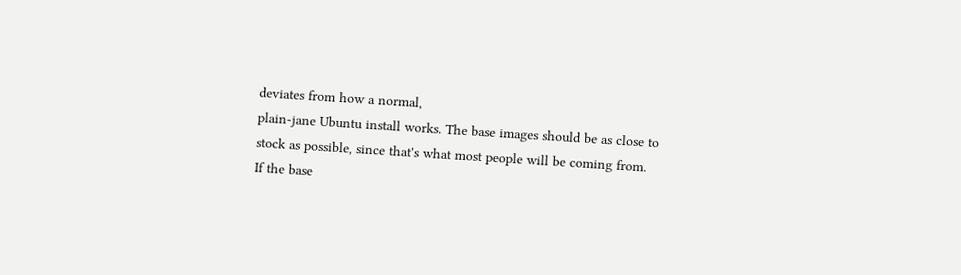deviates from how a normal,
plain-jane Ubuntu install works. The base images should be as close to
stock as possible, since that's what most people will be coming from.
If the base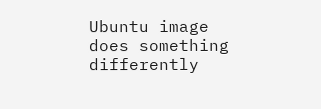Ubuntu image does something differently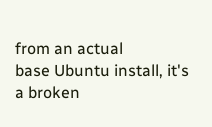from an actual
base Ubuntu install, it's a broken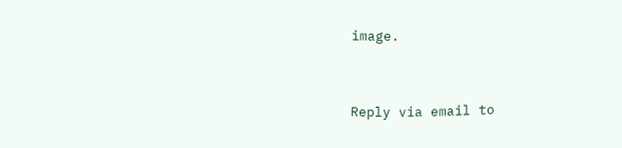image.


Reply via email to